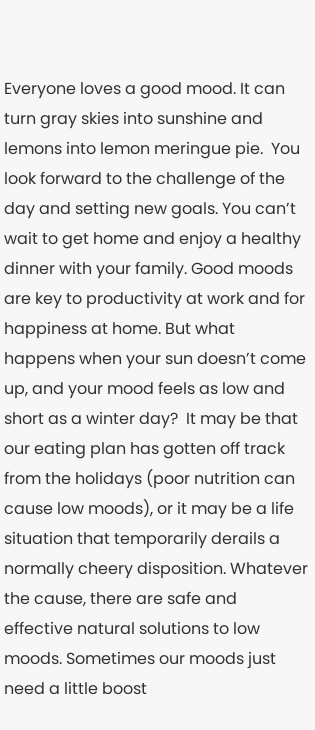Everyone loves a good mood. It can turn gray skies into sunshine and lemons into lemon meringue pie.  You look forward to the challenge of the day and setting new goals. You can’t wait to get home and enjoy a healthy dinner with your family. Good moods are key to productivity at work and for happiness at home. But what happens when your sun doesn’t come up, and your mood feels as low and short as a winter day?  It may be that our eating plan has gotten off track from the holidays (poor nutrition can cause low moods), or it may be a life situation that temporarily derails a normally cheery disposition. Whatever the cause, there are safe and effective natural solutions to low moods. Sometimes our moods just need a little boost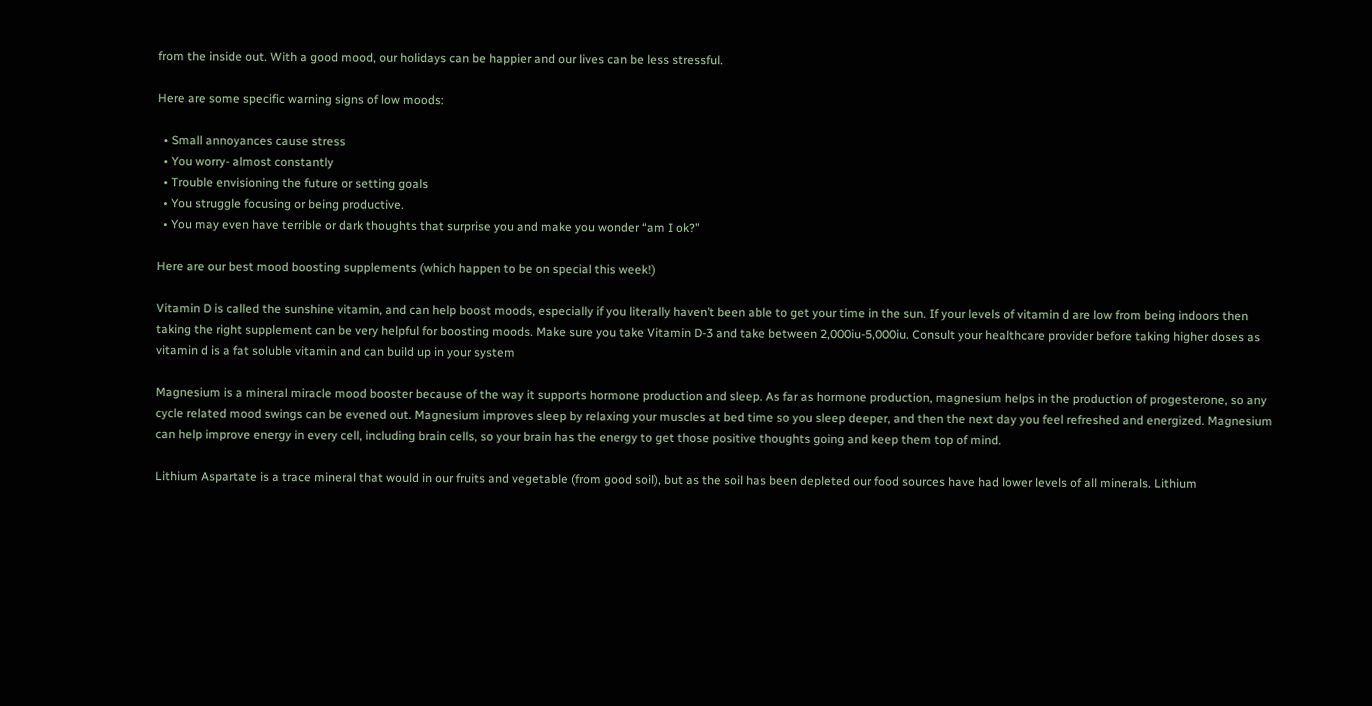from the inside out. With a good mood, our holidays can be happier and our lives can be less stressful.

Here are some specific warning signs of low moods:

  • Small annoyances cause stress
  • You worry- almost constantly
  • Trouble envisioning the future or setting goals
  • You struggle focusing or being productive.
  • You may even have terrible or dark thoughts that surprise you and make you wonder “am I ok?”

Here are our best mood boosting supplements (which happen to be on special this week!)

Vitamin D is called the sunshine vitamin, and can help boost moods, especially if you literally haven’t been able to get your time in the sun. If your levels of vitamin d are low from being indoors then taking the right supplement can be very helpful for boosting moods. Make sure you take Vitamin D-3 and take between 2,000iu-5,000iu. Consult your healthcare provider before taking higher doses as vitamin d is a fat soluble vitamin and can build up in your system

Magnesium is a mineral miracle mood booster because of the way it supports hormone production and sleep. As far as hormone production, magnesium helps in the production of progesterone, so any cycle related mood swings can be evened out. Magnesium improves sleep by relaxing your muscles at bed time so you sleep deeper, and then the next day you feel refreshed and energized. Magnesium can help improve energy in every cell, including brain cells, so your brain has the energy to get those positive thoughts going and keep them top of mind.

Lithium Aspartate is a trace mineral that would in our fruits and vegetable (from good soil), but as the soil has been depleted our food sources have had lower levels of all minerals. Lithium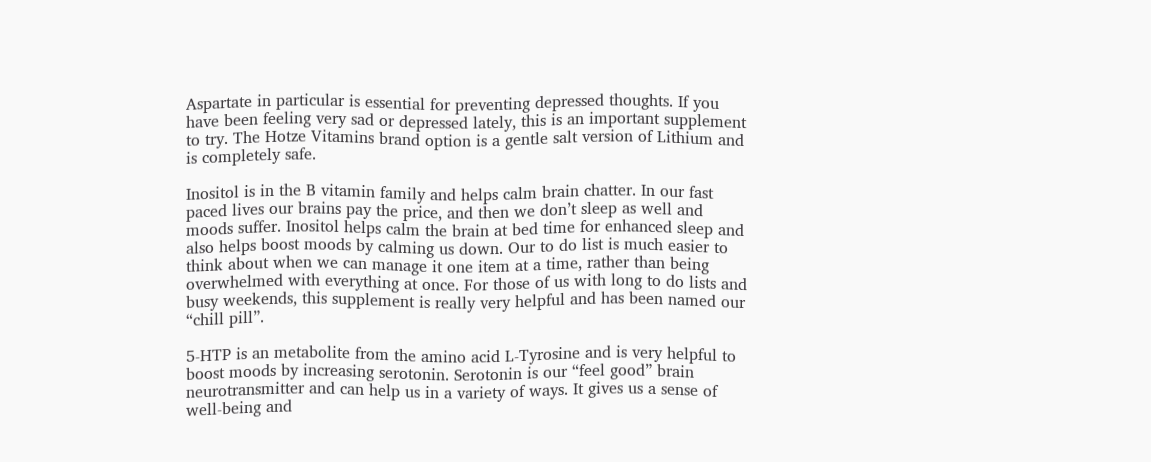Aspartate in particular is essential for preventing depressed thoughts. If you have been feeling very sad or depressed lately, this is an important supplement to try. The Hotze Vitamins brand option is a gentle salt version of Lithium and is completely safe.

Inositol is in the B vitamin family and helps calm brain chatter. In our fast paced lives our brains pay the price, and then we don’t sleep as well and moods suffer. Inositol helps calm the brain at bed time for enhanced sleep and also helps boost moods by calming us down. Our to do list is much easier to think about when we can manage it one item at a time, rather than being overwhelmed with everything at once. For those of us with long to do lists and busy weekends, this supplement is really very helpful and has been named our “chill pill”.

5-HTP is an metabolite from the amino acid L-Tyrosine and is very helpful to boost moods by increasing serotonin. Serotonin is our “feel good” brain neurotransmitter and can help us in a variety of ways. It gives us a sense of well-being and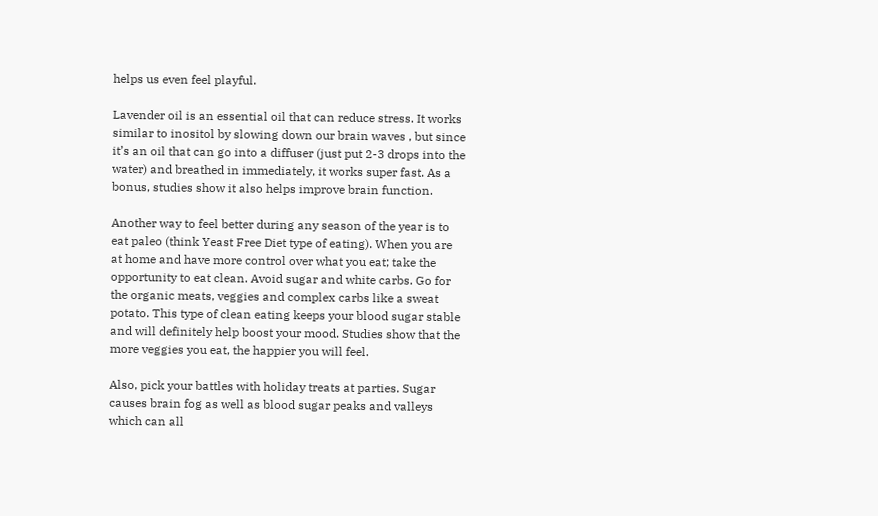helps us even feel playful.

Lavender oil is an essential oil that can reduce stress. It works similar to inositol by slowing down our brain waves , but since it’s an oil that can go into a diffuser (just put 2-3 drops into the water) and breathed in immediately, it works super fast. As a bonus, studies show it also helps improve brain function.

Another way to feel better during any season of the year is to eat paleo (think Yeast Free Diet type of eating). When you are at home and have more control over what you eat; take the opportunity to eat clean. Avoid sugar and white carbs. Go for the organic meats, veggies and complex carbs like a sweat potato. This type of clean eating keeps your blood sugar stable and will definitely help boost your mood. Studies show that the more veggies you eat, the happier you will feel.

Also, pick your battles with holiday treats at parties. Sugar causes brain fog as well as blood sugar peaks and valleys which can all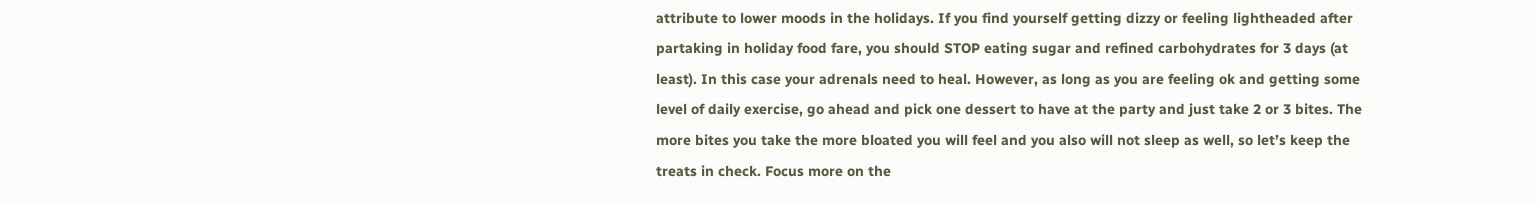attribute to lower moods in the holidays. If you find yourself getting dizzy or feeling lightheaded after partaking in holiday food fare, you should STOP eating sugar and refined carbohydrates for 3 days (at least). In this case your adrenals need to heal. However, as long as you are feeling ok and getting some level of daily exercise, go ahead and pick one dessert to have at the party and just take 2 or 3 bites. The more bites you take the more bloated you will feel and you also will not sleep as well, so let’s keep the treats in check. Focus more on the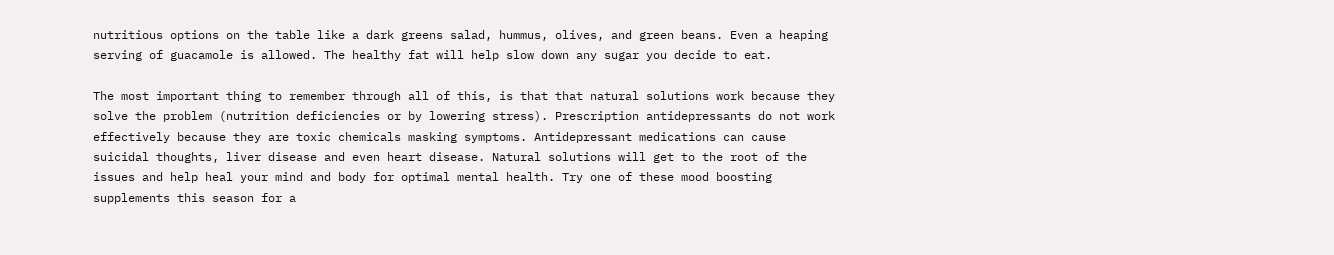nutritious options on the table like a dark greens salad, hummus, olives, and green beans. Even a heaping serving of guacamole is allowed. The healthy fat will help slow down any sugar you decide to eat.

The most important thing to remember through all of this, is that that natural solutions work because they solve the problem (nutrition deficiencies or by lowering stress). Prescription antidepressants do not work effectively because they are toxic chemicals masking symptoms. Antidepressant medications can cause suicidal thoughts, liver disease and even heart disease. Natural solutions will get to the root of the issues and help heal your mind and body for optimal mental health. Try one of these mood boosting supplements this season for a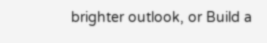brighter outlook, or Build a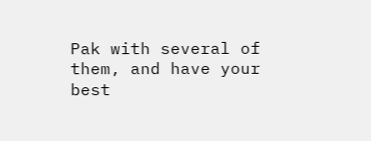Pak with several of them, and have your best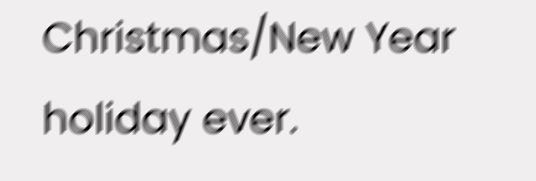Christmas/New Year holiday ever.